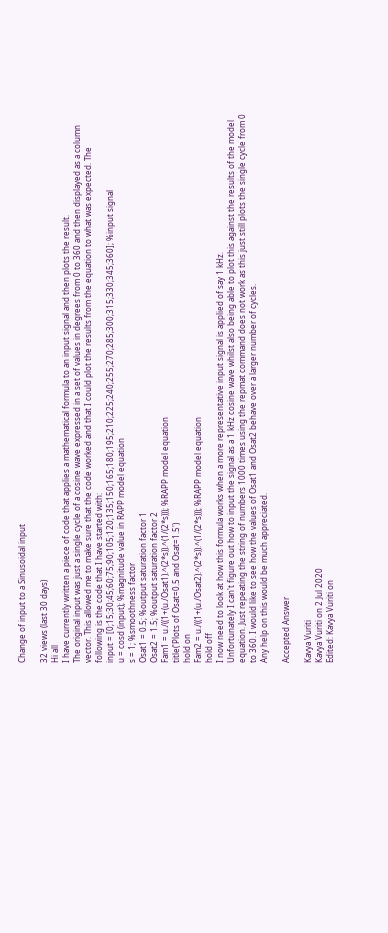Change of input to a Sinusoidal input

32 views (last 30 days)
Hi all
I have currently written a piece of code that applies a mathematical formula to an input signal and then plots the result.
The original input was just a single cycle of a cosine wave expressed in a set of values in degrees from 0 to 360 and then displayed as a column vector. This allowed me to make sure that the code worked and that I could plot the results from the equation to what was expected. The following is the code that I have started with:
input = [0;15;30;45;60;75;90;105;120;135;150;165;180;195;210;225;240;255;270;285;300;315;330;345;360]; %input signal
u = cosd (input); %magnitude value in RAPP model equation
s = 1; %smoothness factor
Osat1 = 0.5; %output saturation factor 1
Osat2 = 1.5; %output saturation factor 2
Fam1 = u./((1+(u./Osat1).^(2*s)).^(1/(2*s))); %RAPP model equation
title('Plots of Osat=0.5 and Osat=1.5')
hold on
Fam2 = u./((1+(u./Osat2).^(2*s)).^(1/(2*s))); %RAPP model equation
hold off
I now need to look at how this formula works when a more representative input signal is applied of say 1 kHz.
Unfortunately I can't figure out how to input the signal as a 1 kHz cosine wave whilst also being able to plot this against the results of the model equation. Just repeating the string of numbers 1000 times using the repmat command does not work as this just still plots the single cycle from 0 to 360. I would like to see how the values of Osat1 and Osat2 behave over a larger number of cycles.
Any help on this would be much appreciated.

Accepted Answer

Kavya Vuriti
Kavya Vuriti on 2 Jul 2020
Edited: Kavya Vuriti on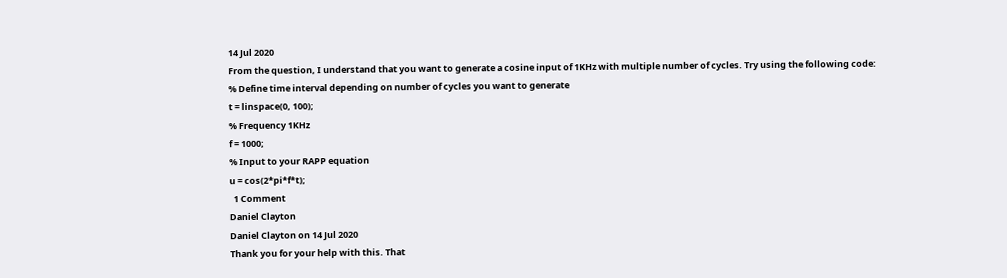14 Jul 2020
From the question, I understand that you want to generate a cosine input of 1KHz with multiple number of cycles. Try using the following code:
% Define time interval depending on number of cycles you want to generate
t = linspace(0, 100);
% Frequency 1KHz
f = 1000;
% Input to your RAPP equation
u = cos(2*pi*f*t);
  1 Comment
Daniel Clayton
Daniel Clayton on 14 Jul 2020
Thank you for your help with this. That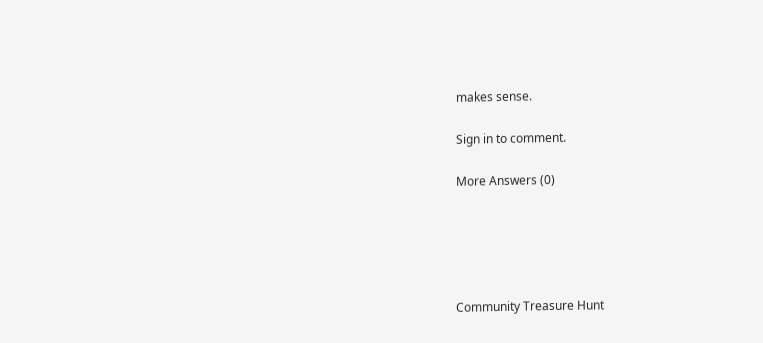makes sense.

Sign in to comment.

More Answers (0)





Community Treasure Hunt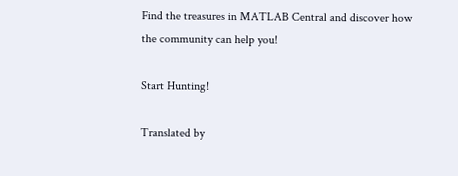Find the treasures in MATLAB Central and discover how the community can help you!

Start Hunting!

Translated by